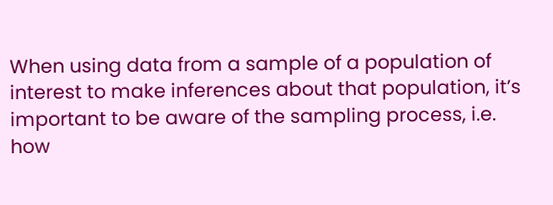When using data from a sample of a population of interest to make inferences about that population, it’s important to be aware of the sampling process, i.e. how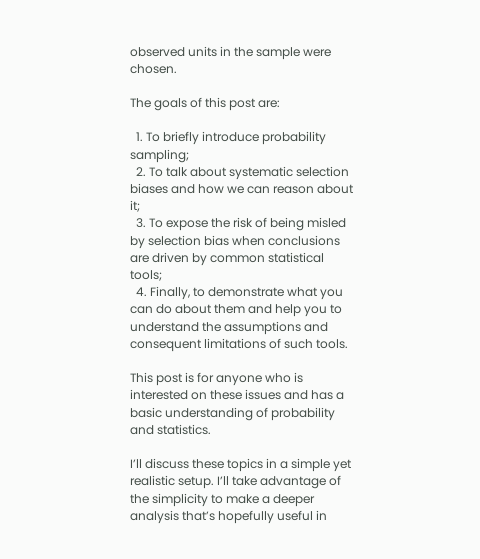observed units in the sample were chosen.

The goals of this post are:

  1. To briefly introduce probability sampling;
  2. To talk about systematic selection biases and how we can reason about it;
  3. To expose the risk of being misled by selection bias when conclusions are driven by common statistical tools;
  4. Finally, to demonstrate what you can do about them and help you to understand the assumptions and consequent limitations of such tools.

This post is for anyone who is interested on these issues and has a basic understanding of probability and statistics.

I’ll discuss these topics in a simple yet realistic setup. I’ll take advantage of the simplicity to make a deeper analysis that’s hopefully useful in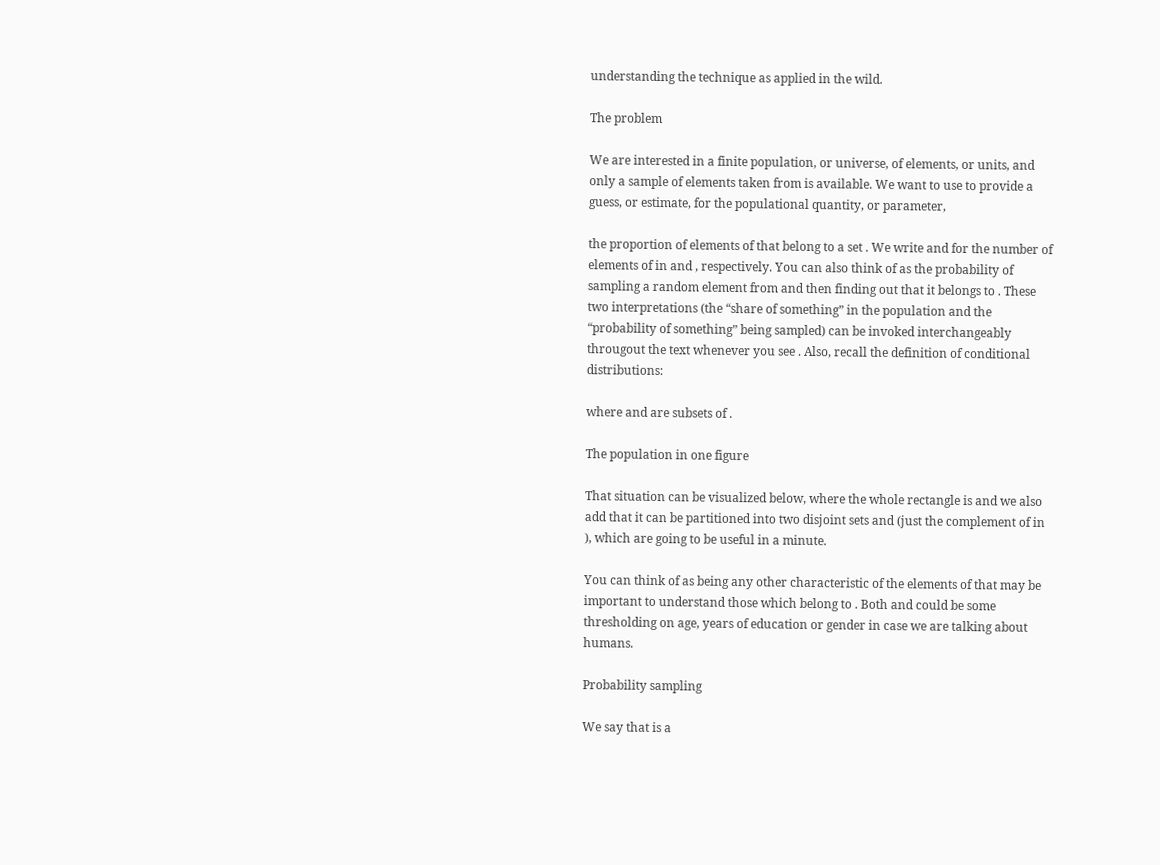understanding the technique as applied in the wild.

The problem

We are interested in a finite population, or universe, of elements, or units, and only a sample of elements taken from is available. We want to use to provide a guess, or estimate, for the populational quantity, or parameter,

the proportion of elements of that belong to a set . We write and for the number of elements of in and , respectively. You can also think of as the probability of sampling a random element from and then finding out that it belongs to . These two interpretations (the “share of something” in the population and the “probability of something” being sampled) can be invoked interchangeably througout the text whenever you see . Also, recall the definition of conditional distributions:

where and are subsets of .

The population in one figure

That situation can be visualized below, where the whole rectangle is and we also add that it can be partitioned into two disjoint sets and (just the complement of in ), which are going to be useful in a minute.

You can think of as being any other characteristic of the elements of that may be important to understand those which belong to . Both and could be some thresholding on age, years of education or gender in case we are talking about humans.

Probability sampling

We say that is a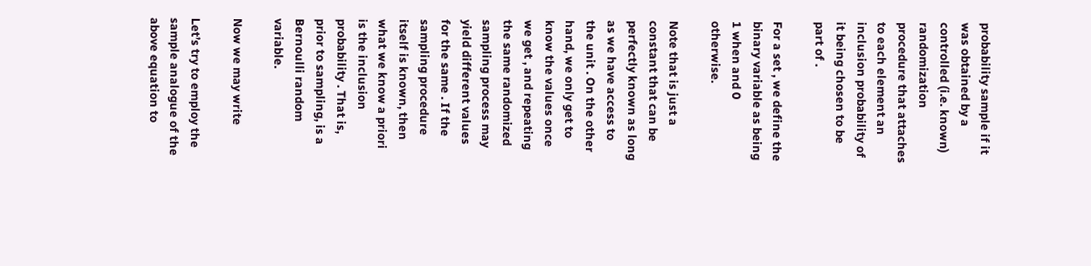probability sample if it was obtained by a controlled (i.e. known) randomization procedure that attaches to each element an inclusion probability of it being chosen to be part of .

For a set , we define the binary variable as being 1 when and 0 otherwise.

Note that is just a constant that can be perfectly known as long as we have access to the unit . On the other hand, we only get to know the values once we get , and repeating the same randomized sampling process may yield different values for the same . If the sampling procedure itself is known, then what we know a priori is the inclusion probability . That is, prior to sampling, is a Bernoulli random variable.

Now we may write

Let’s try to employ the sample analogue of the above equation to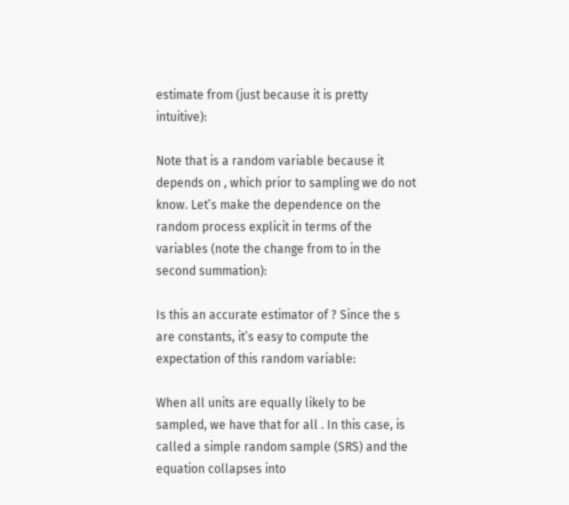estimate from (just because it is pretty intuitive):

Note that is a random variable because it depends on , which prior to sampling we do not know. Let’s make the dependence on the random process explicit in terms of the variables (note the change from to in the second summation):

Is this an accurate estimator of ? Since the s are constants, it’s easy to compute the expectation of this random variable:

When all units are equally likely to be sampled, we have that for all . In this case, is called a simple random sample (SRS) and the equation collapses into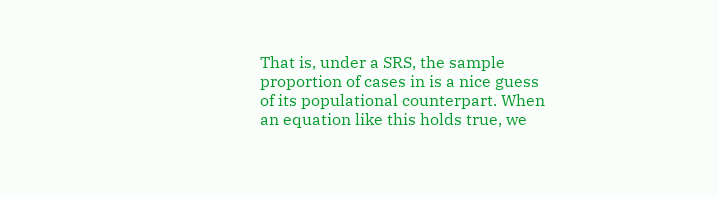That is, under a SRS, the sample proportion of cases in is a nice guess of its populational counterpart. When an equation like this holds true, we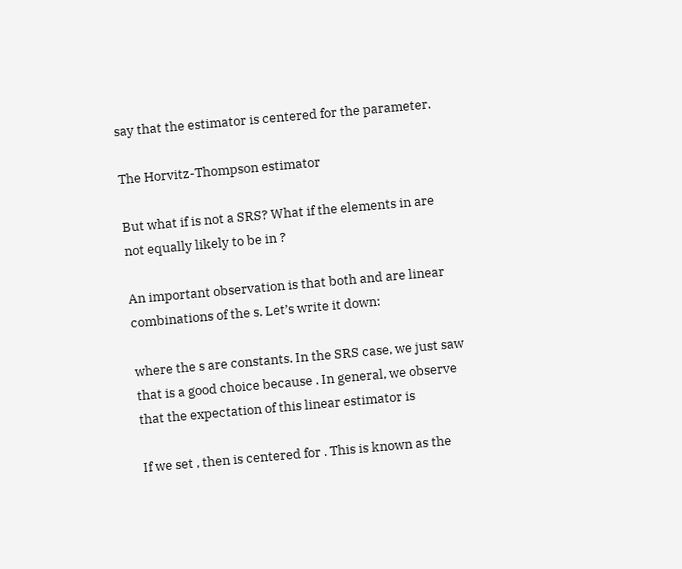say that the estimator is centered for the parameter.

The Horvitz-Thompson estimator

But what if is not a SRS? What if the elements in are not equally likely to be in ?

An important observation is that both and are linear combinations of the s. Let’s write it down:

where the s are constants. In the SRS case, we just saw that is a good choice because . In general, we observe that the expectation of this linear estimator is

If we set , then is centered for . This is known as the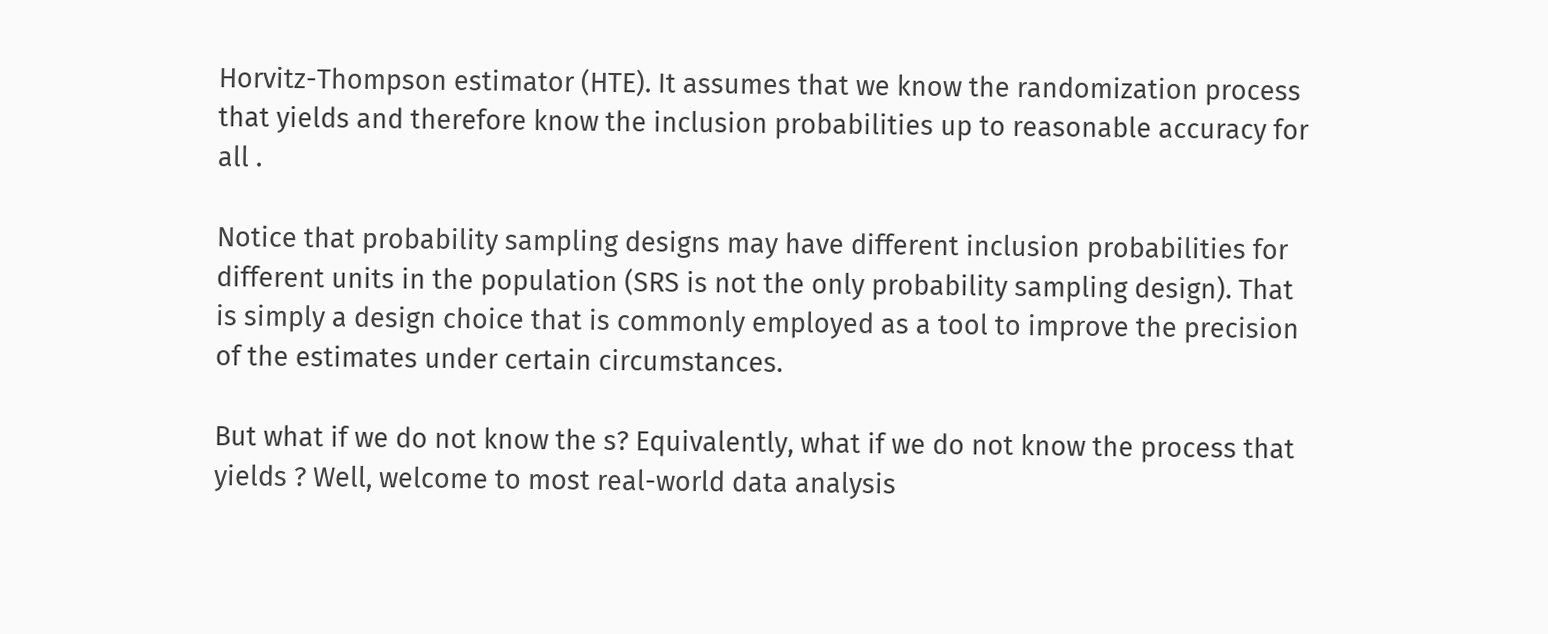Horvitz-Thompson estimator (HTE). It assumes that we know the randomization process that yields and therefore know the inclusion probabilities up to reasonable accuracy for all .

Notice that probability sampling designs may have different inclusion probabilities for different units in the population (SRS is not the only probability sampling design). That is simply a design choice that is commonly employed as a tool to improve the precision of the estimates under certain circumstances.

But what if we do not know the s? Equivalently, what if we do not know the process that yields ? Well, welcome to most real-world data analysis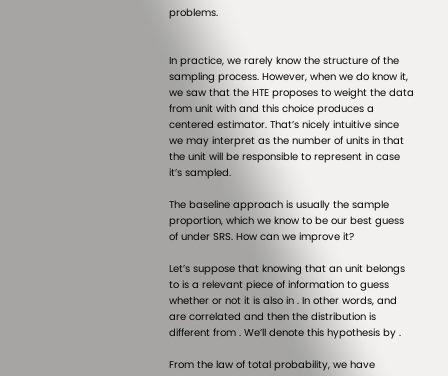problems.


In practice, we rarely know the structure of the sampling process. However, when we do know it, we saw that the HTE proposes to weight the data from unit with and this choice produces a centered estimator. That’s nicely intuitive since we may interpret as the number of units in that the unit will be responsible to represent in case it’s sampled.

The baseline approach is usually the sample proportion, which we know to be our best guess of under SRS. How can we improve it?

Let’s suppose that knowing that an unit belongs to is a relevant piece of information to guess whether or not it is also in . In other words, and are correlated and then the distribution is different from . We’ll denote this hypothesis by .

From the law of total probability, we have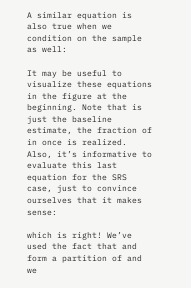A similar equation is also true when we condition on the sample as well:

It may be useful to visualize these equations in the figure at the beginning. Note that is just the baseline estimate, the fraction of in once is realized. Also, it’s informative to evaluate this last equation for the SRS case, just to convince ourselves that it makes sense:

which is right! We’ve used the fact that and form a partition of and we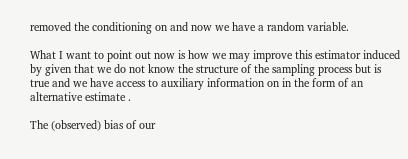removed the conditioning on and now we have a random variable.

What I want to point out now is how we may improve this estimator induced by given that we do not know the structure of the sampling process but is true and we have access to auxiliary information on in the form of an alternative estimate .

The (observed) bias of our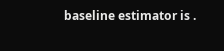baseline estimator is .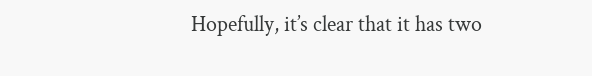Hopefully, it’s clear that it has two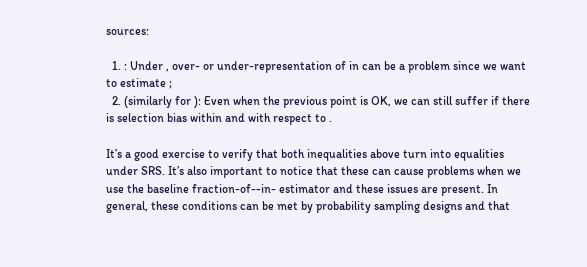sources:

  1. : Under , over- or under-representation of in can be a problem since we want to estimate ;
  2. (similarly for ): Even when the previous point is OK, we can still suffer if there is selection bias within and with respect to .

It’s a good exercise to verify that both inequalities above turn into equalities under SRS. It’s also important to notice that these can cause problems when we use the baseline fraction-of--in- estimator and these issues are present. In general, these conditions can be met by probability sampling designs and that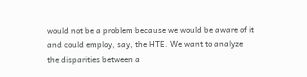would not be a problem because we would be aware of it and could employ, say, the HTE. We want to analyze the disparities between a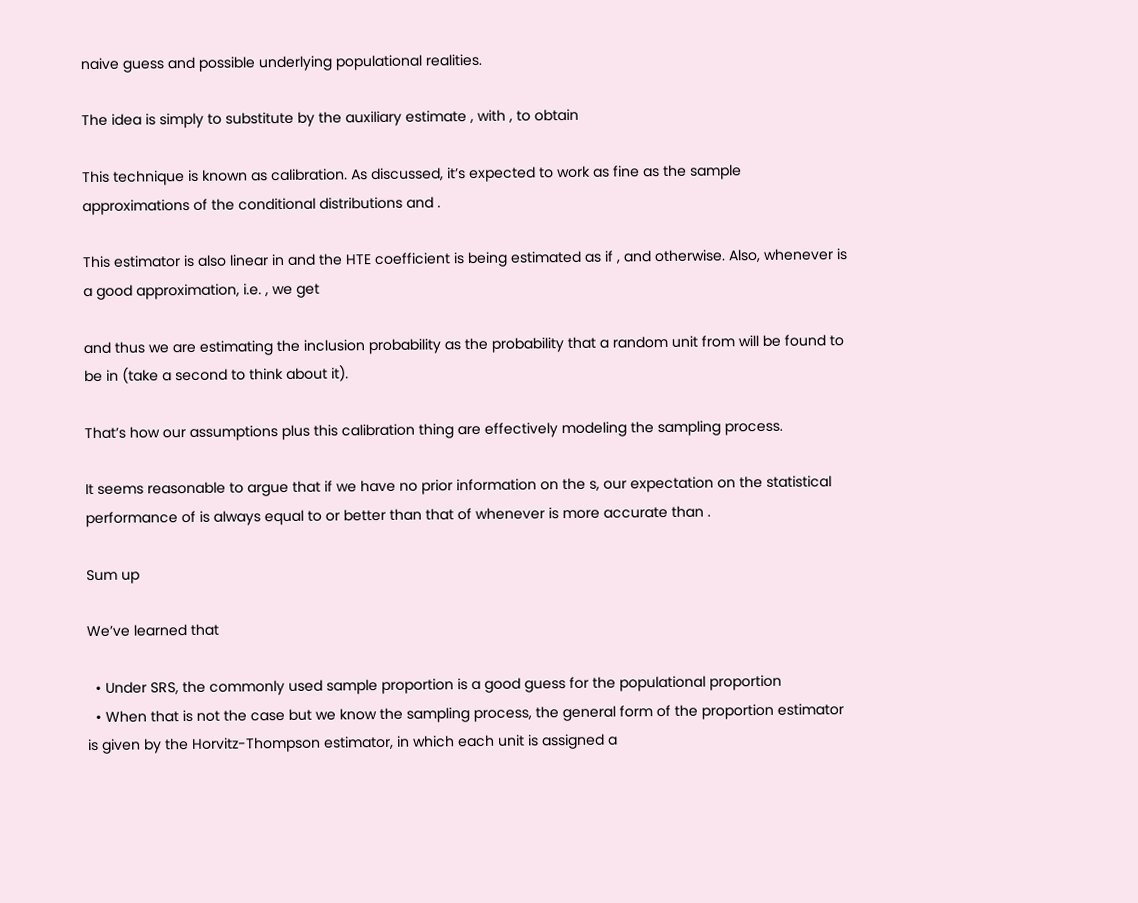naive guess and possible underlying populational realities.

The idea is simply to substitute by the auxiliary estimate , with , to obtain

This technique is known as calibration. As discussed, it’s expected to work as fine as the sample approximations of the conditional distributions and .

This estimator is also linear in and the HTE coefficient is being estimated as if , and otherwise. Also, whenever is a good approximation, i.e. , we get

and thus we are estimating the inclusion probability as the probability that a random unit from will be found to be in (take a second to think about it).

That’s how our assumptions plus this calibration thing are effectively modeling the sampling process.

It seems reasonable to argue that if we have no prior information on the s, our expectation on the statistical performance of is always equal to or better than that of whenever is more accurate than .

Sum up

We’ve learned that

  • Under SRS, the commonly used sample proportion is a good guess for the populational proportion
  • When that is not the case but we know the sampling process, the general form of the proportion estimator is given by the Horvitz-Thompson estimator, in which each unit is assigned a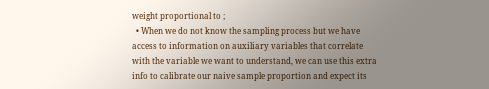weight proportional to ;
  • When we do not know the sampling process but we have access to information on auxiliary variables that correlate with the variable we want to understand, we can use this extra info to calibrate our naive sample proportion and expect its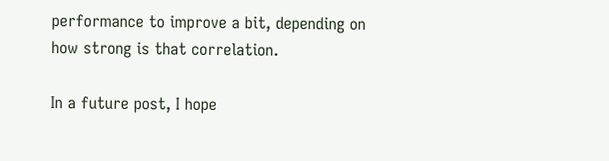performance to improve a bit, depending on how strong is that correlation.

In a future post, I hope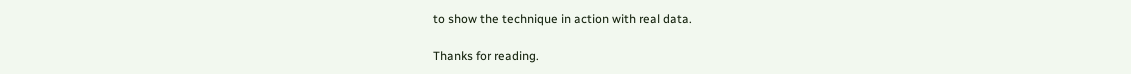to show the technique in action with real data.

Thanks for reading.